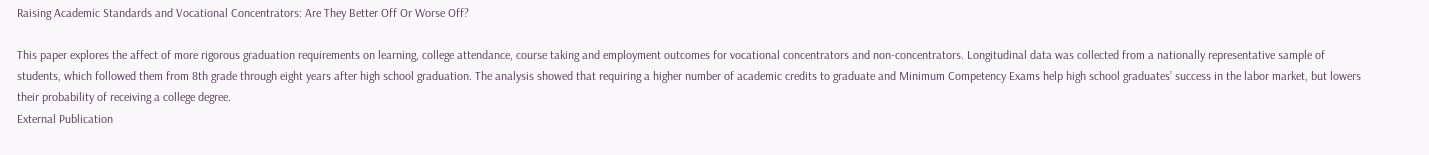Raising Academic Standards and Vocational Concentrators: Are They Better Off Or Worse Off?

This paper explores the affect of more rigorous graduation requirements on learning, college attendance, course taking and employment outcomes for vocational concentrators and non-concentrators. Longitudinal data was collected from a nationally representative sample of students, which followed them from 8th grade through eight years after high school graduation. The analysis showed that requiring a higher number of academic credits to graduate and Minimum Competency Exams help high school graduates’ success in the labor market, but lowers their probability of receiving a college degree.
External Publication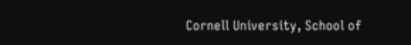Cornell University, School of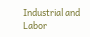Industrial and Labor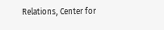Relations, Center for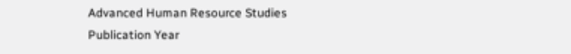Advanced Human Resource Studies
Publication Year